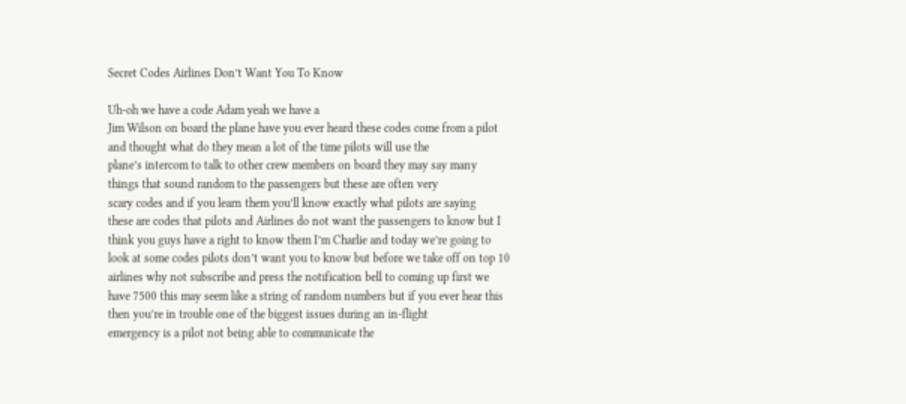Secret Codes Airlines Don’t Want You To Know

Uh-oh we have a code Adam yeah we have a
Jim Wilson on board the plane have you ever heard these codes come from a pilot
and thought what do they mean a lot of the time pilots will use the
plane’s intercom to talk to other crew members on board they may say many
things that sound random to the passengers but these are often very
scary codes and if you learn them you’ll know exactly what pilots are saying
these are codes that pilots and Airlines do not want the passengers to know but I
think you guys have a right to know them I’m Charlie and today we’re going to
look at some codes pilots don’t want you to know but before we take off on top 10
airlines why not subscribe and press the notification bell to coming up first we
have 7500 this may seem like a string of random numbers but if you ever hear this
then you’re in trouble one of the biggest issues during an in-flight
emergency is a pilot not being able to communicate the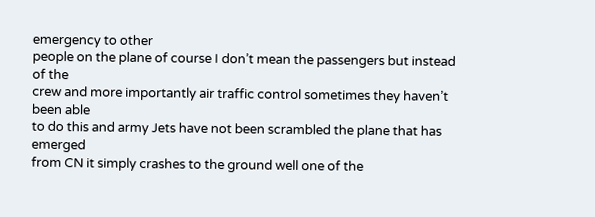emergency to other
people on the plane of course I don’t mean the passengers but instead of the
crew and more importantly air traffic control sometimes they haven’t been able
to do this and army Jets have not been scrambled the plane that has emerged
from CN it simply crashes to the ground well one of the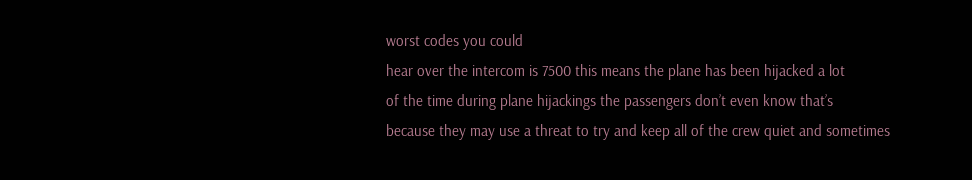worst codes you could
hear over the intercom is 7500 this means the plane has been hijacked a lot
of the time during plane hijackings the passengers don’t even know that’s
because they may use a threat to try and keep all of the crew quiet and sometimes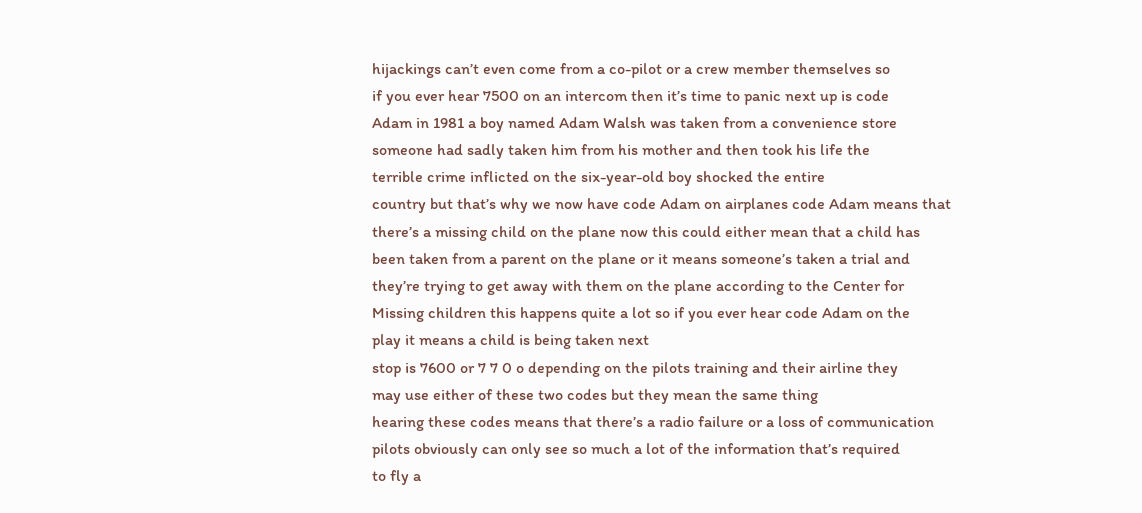hijackings can’t even come from a co-pilot or a crew member themselves so
if you ever hear 7500 on an intercom then it’s time to panic next up is code
Adam in 1981 a boy named Adam Walsh was taken from a convenience store
someone had sadly taken him from his mother and then took his life the
terrible crime inflicted on the six-year-old boy shocked the entire
country but that’s why we now have code Adam on airplanes code Adam means that
there’s a missing child on the plane now this could either mean that a child has
been taken from a parent on the plane or it means someone’s taken a trial and
they’re trying to get away with them on the plane according to the Center for
Missing children this happens quite a lot so if you ever hear code Adam on the
play it means a child is being taken next
stop is 7600 or 7 7 0 o depending on the pilots training and their airline they
may use either of these two codes but they mean the same thing
hearing these codes means that there’s a radio failure or a loss of communication
pilots obviously can only see so much a lot of the information that’s required
to fly a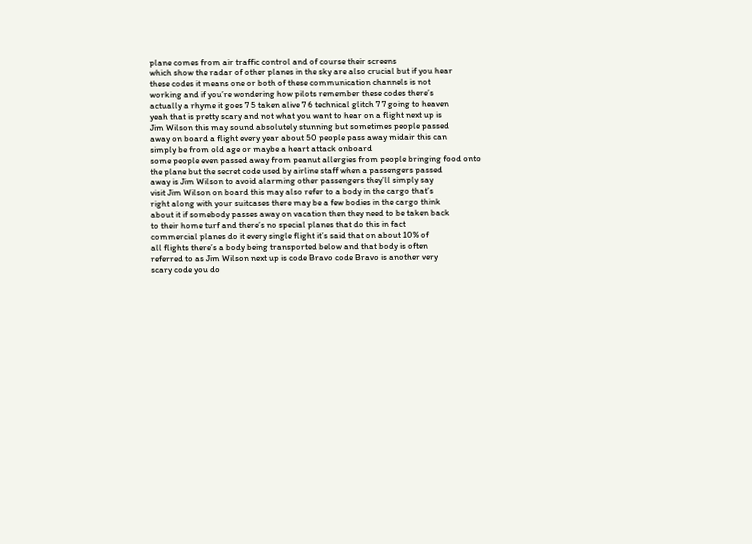plane comes from air traffic control and of course their screens
which show the radar of other planes in the sky are also crucial but if you hear
these codes it means one or both of these communication channels is not
working and if you’re wondering how pilots remember these codes there’s
actually a rhyme it goes 7 5 taken alive 7 6 technical glitch 7 7 going to heaven
yeah that is pretty scary and not what you want to hear on a flight next up is
Jim Wilson this may sound absolutely stunning but sometimes people passed
away on board a flight every year about 50 people pass away midair this can
simply be from old age or maybe a heart attack onboard
some people even passed away from peanut allergies from people bringing food onto
the plane but the secret code used by airline staff when a passengers passed
away is Jim Wilson to avoid alarming other passengers they’ll simply say
visit Jim Wilson on board this may also refer to a body in the cargo that’s
right along with your suitcases there may be a few bodies in the cargo think
about it if somebody passes away on vacation then they need to be taken back
to their home turf and there’s no special planes that do this in fact
commercial planes do it every single flight it’s said that on about 10% of
all flights there’s a body being transported below and that body is often
referred to as Jim Wilson next up is code Bravo code Bravo is another very
scary code you do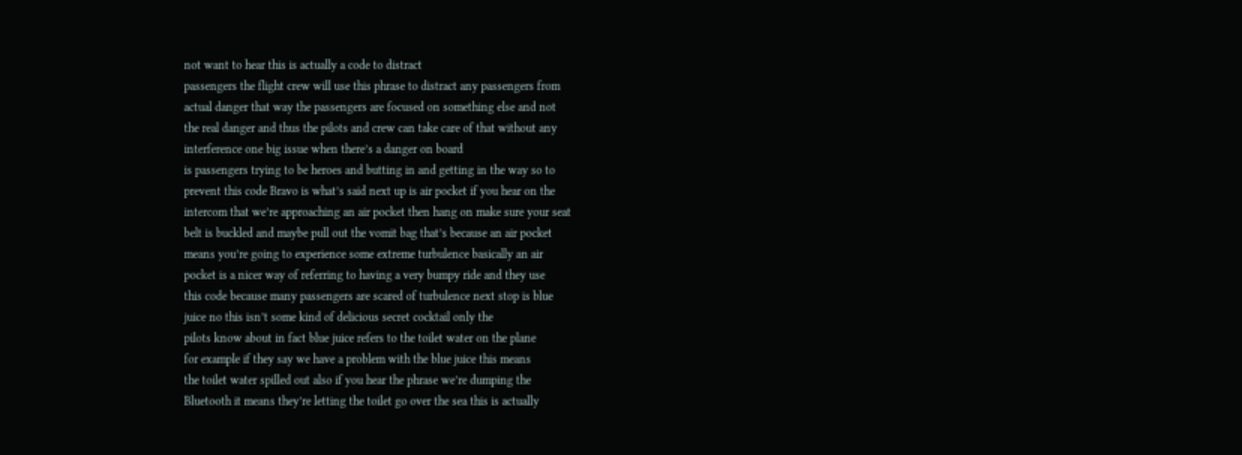not want to hear this is actually a code to distract
passengers the flight crew will use this phrase to distract any passengers from
actual danger that way the passengers are focused on something else and not
the real danger and thus the pilots and crew can take care of that without any
interference one big issue when there’s a danger on board
is passengers trying to be heroes and butting in and getting in the way so to
prevent this code Bravo is what’s said next up is air pocket if you hear on the
intercom that we’re approaching an air pocket then hang on make sure your seat
belt is buckled and maybe pull out the vomit bag that’s because an air pocket
means you’re going to experience some extreme turbulence basically an air
pocket is a nicer way of referring to having a very bumpy ride and they use
this code because many passengers are scared of turbulence next stop is blue
juice no this isn’t some kind of delicious secret cocktail only the
pilots know about in fact blue juice refers to the toilet water on the plane
for example if they say we have a problem with the blue juice this means
the toilet water spilled out also if you hear the phrase we’re dumping the
Bluetooth it means they’re letting the toilet go over the sea this is actually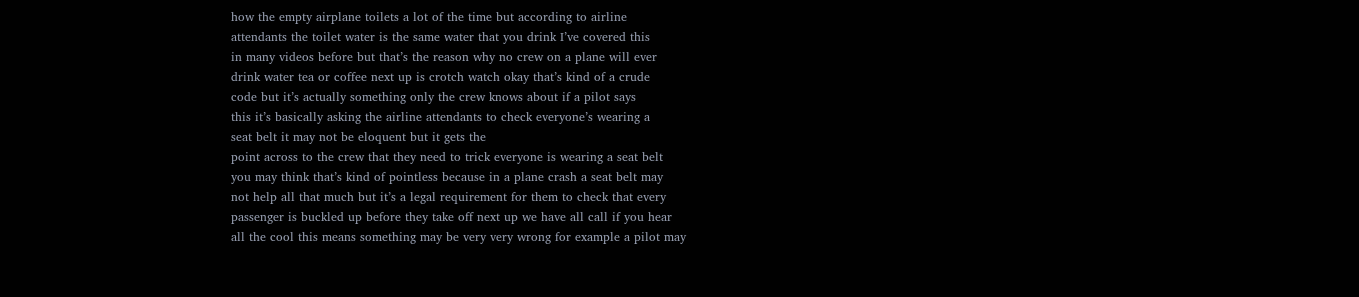how the empty airplane toilets a lot of the time but according to airline
attendants the toilet water is the same water that you drink I’ve covered this
in many videos before but that’s the reason why no crew on a plane will ever
drink water tea or coffee next up is crotch watch okay that’s kind of a crude
code but it’s actually something only the crew knows about if a pilot says
this it’s basically asking the airline attendants to check everyone’s wearing a
seat belt it may not be eloquent but it gets the
point across to the crew that they need to trick everyone is wearing a seat belt
you may think that’s kind of pointless because in a plane crash a seat belt may
not help all that much but it’s a legal requirement for them to check that every
passenger is buckled up before they take off next up we have all call if you hear
all the cool this means something may be very very wrong for example a pilot may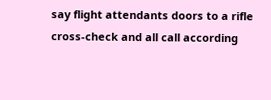say flight attendants doors to a rifle cross-check and all call according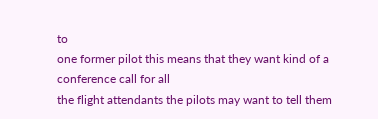to
one former pilot this means that they want kind of a conference call for all
the flight attendants the pilots may want to tell them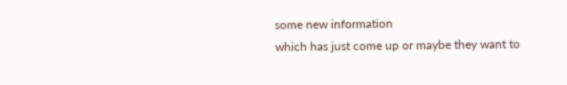some new information
which has just come up or maybe they want to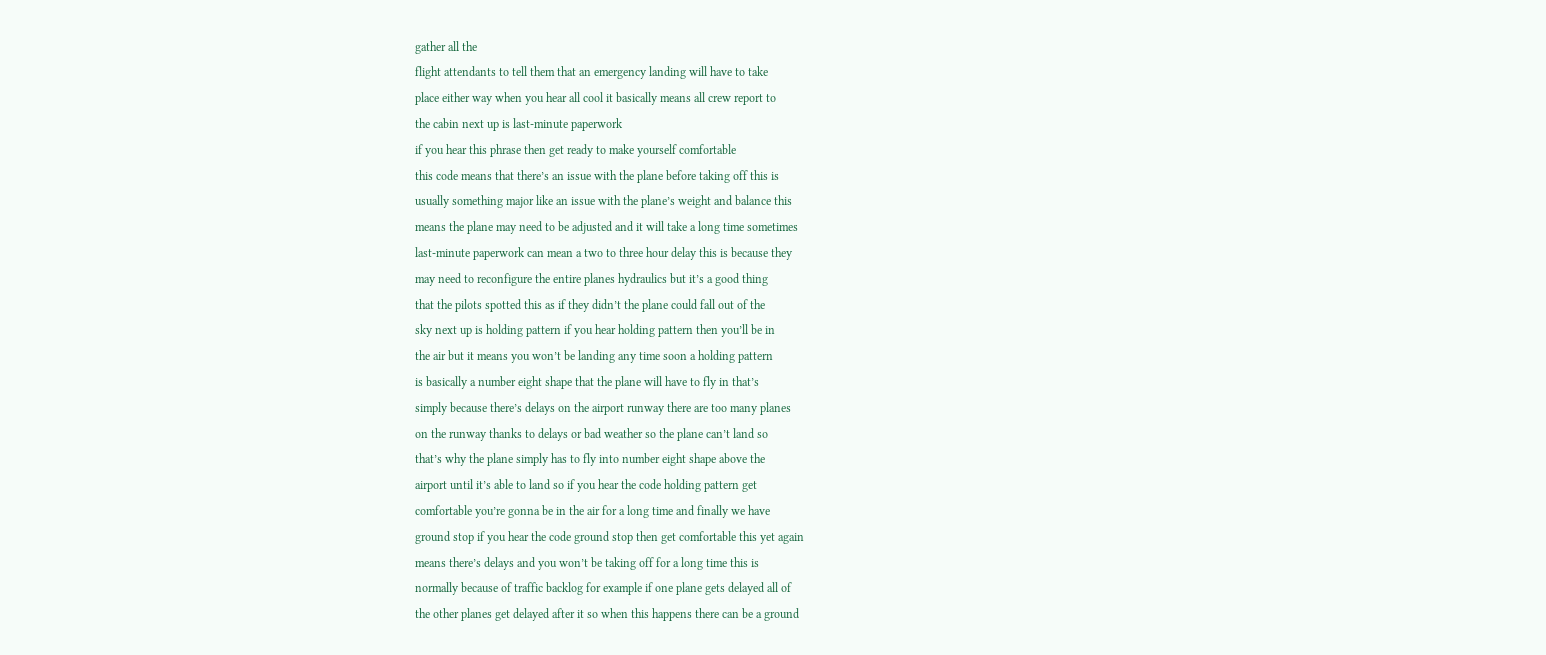gather all the
flight attendants to tell them that an emergency landing will have to take
place either way when you hear all cool it basically means all crew report to
the cabin next up is last-minute paperwork
if you hear this phrase then get ready to make yourself comfortable
this code means that there’s an issue with the plane before taking off this is
usually something major like an issue with the plane’s weight and balance this
means the plane may need to be adjusted and it will take a long time sometimes
last-minute paperwork can mean a two to three hour delay this is because they
may need to reconfigure the entire planes hydraulics but it’s a good thing
that the pilots spotted this as if they didn’t the plane could fall out of the
sky next up is holding pattern if you hear holding pattern then you’ll be in
the air but it means you won’t be landing any time soon a holding pattern
is basically a number eight shape that the plane will have to fly in that’s
simply because there’s delays on the airport runway there are too many planes
on the runway thanks to delays or bad weather so the plane can’t land so
that’s why the plane simply has to fly into number eight shape above the
airport until it’s able to land so if you hear the code holding pattern get
comfortable you’re gonna be in the air for a long time and finally we have
ground stop if you hear the code ground stop then get comfortable this yet again
means there’s delays and you won’t be taking off for a long time this is
normally because of traffic backlog for example if one plane gets delayed all of
the other planes get delayed after it so when this happens there can be a ground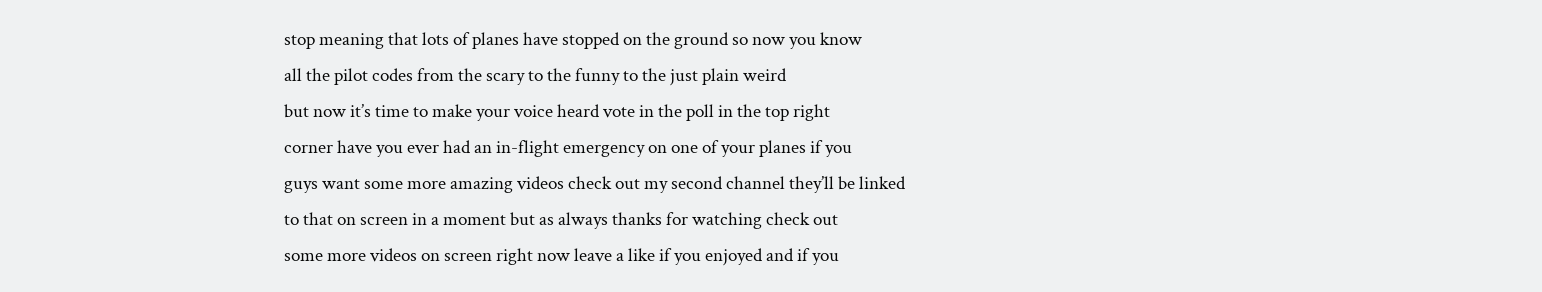stop meaning that lots of planes have stopped on the ground so now you know
all the pilot codes from the scary to the funny to the just plain weird
but now it’s time to make your voice heard vote in the poll in the top right
corner have you ever had an in-flight emergency on one of your planes if you
guys want some more amazing videos check out my second channel they’ll be linked
to that on screen in a moment but as always thanks for watching check out
some more videos on screen right now leave a like if you enjoyed and if you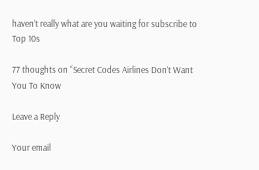haven’t really what are you waiting for subscribe to Top 10s

77 thoughts on “Secret Codes Airlines Don’t Want You To Know

Leave a Reply

Your email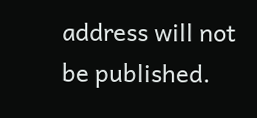address will not be published.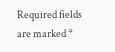Required fields are marked *